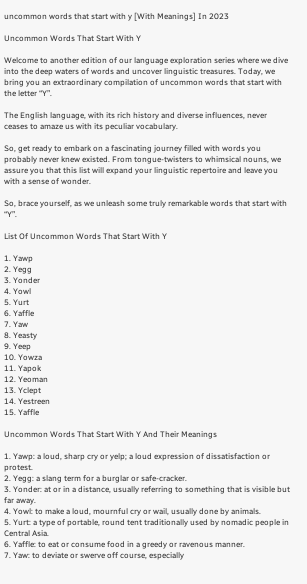uncommon words that start with y [With Meanings] In 2023

Uncommon Words That Start With Y

Welcome to another edition of our language exploration series where we dive into the deep waters of words and uncover linguistic treasures. Today, we bring you an extraordinary compilation of uncommon words that start with the letter “Y”.

The English language, with its rich history and diverse influences, never ceases to amaze us with its peculiar vocabulary.

So, get ready to embark on a fascinating journey filled with words you probably never knew existed. From tongue-twisters to whimsical nouns, we assure you that this list will expand your linguistic repertoire and leave you with a sense of wonder.

So, brace yourself, as we unleash some truly remarkable words that start with “Y”.

List Of Uncommon Words That Start With Y

1. Yawp
2. Yegg
3. Yonder
4. Yowl
5. Yurt
6. Yaffle
7. Yaw
8. Yeasty
9. Yeep
10. Yowza
11. Yapok
12. Yeoman
13. Yclept
14. Yestreen
15. Yaffle

Uncommon Words That Start With Y And Their Meanings

1. Yawp: a loud, sharp cry or yelp; a loud expression of dissatisfaction or protest.
2. Yegg: a slang term for a burglar or safe-cracker.
3. Yonder: at or in a distance, usually referring to something that is visible but far away.
4. Yowl: to make a loud, mournful cry or wail, usually done by animals.
5. Yurt: a type of portable, round tent traditionally used by nomadic people in Central Asia.
6. Yaffle: to eat or consume food in a greedy or ravenous manner.
7. Yaw: to deviate or swerve off course, especially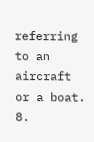referring to an aircraft or a boat.
8.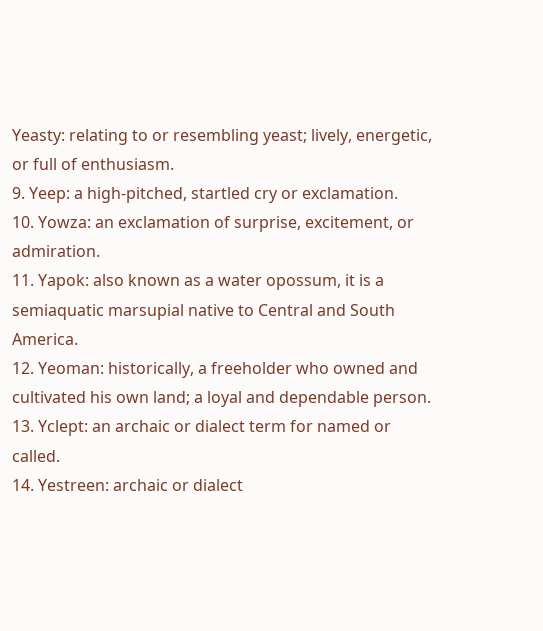Yeasty: relating to or resembling yeast; lively, energetic, or full of enthusiasm.
9. Yeep: a high-pitched, startled cry or exclamation.
10. Yowza: an exclamation of surprise, excitement, or admiration.
11. Yapok: also known as a water opossum, it is a semiaquatic marsupial native to Central and South America.
12. Yeoman: historically, a freeholder who owned and cultivated his own land; a loyal and dependable person.
13. Yclept: an archaic or dialect term for named or called.
14. Yestreen: archaic or dialect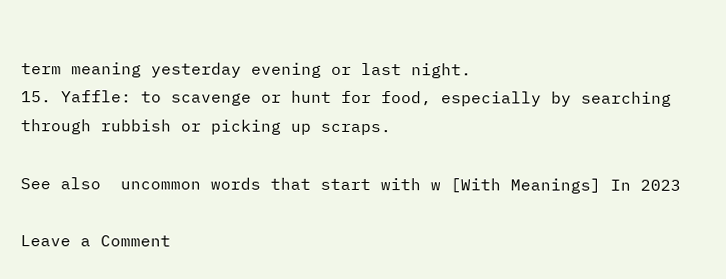term meaning yesterday evening or last night.
15. Yaffle: to scavenge or hunt for food, especially by searching through rubbish or picking up scraps.

See also  uncommon words that start with w [With Meanings] In 2023

Leave a Comment